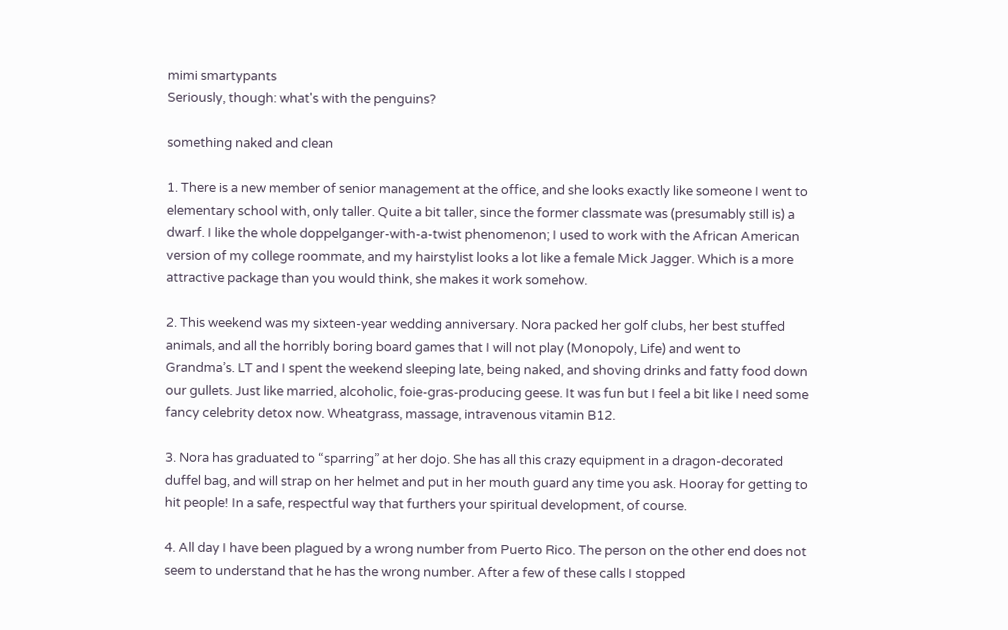mimi smartypants
Seriously, though: what's with the penguins?

something naked and clean

1. There is a new member of senior management at the office, and she looks exactly like someone I went to elementary school with, only taller. Quite a bit taller, since the former classmate was (presumably still is) a dwarf. I like the whole doppelganger-with-a-twist phenomenon; I used to work with the African American version of my college roommate, and my hairstylist looks a lot like a female Mick Jagger. Which is a more attractive package than you would think, she makes it work somehow.

2. This weekend was my sixteen-year wedding anniversary. Nora packed her golf clubs, her best stuffed animals, and all the horribly boring board games that I will not play (Monopoly, Life) and went to Grandma’s. LT and I spent the weekend sleeping late, being naked, and shoving drinks and fatty food down our gullets. Just like married, alcoholic, foie-gras-producing geese. It was fun but I feel a bit like I need some fancy celebrity detox now. Wheatgrass, massage, intravenous vitamin B12.

3. Nora has graduated to “sparring” at her dojo. She has all this crazy equipment in a dragon-decorated duffel bag, and will strap on her helmet and put in her mouth guard any time you ask. Hooray for getting to hit people! In a safe, respectful way that furthers your spiritual development, of course.

4. All day I have been plagued by a wrong number from Puerto Rico. The person on the other end does not seem to understand that he has the wrong number. After a few of these calls I stopped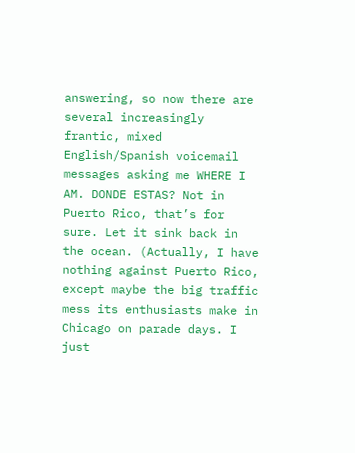answering, so now there are several increasingly frantic, mixed English/Spanish voicemail messages asking me WHERE I AM. DONDE ESTAS? Not in Puerto Rico, that’s for sure. Let it sink back in the ocean. (Actually, I have nothing against Puerto Rico, except maybe the big traffic mess its enthusiasts make in Chicago on parade days. I just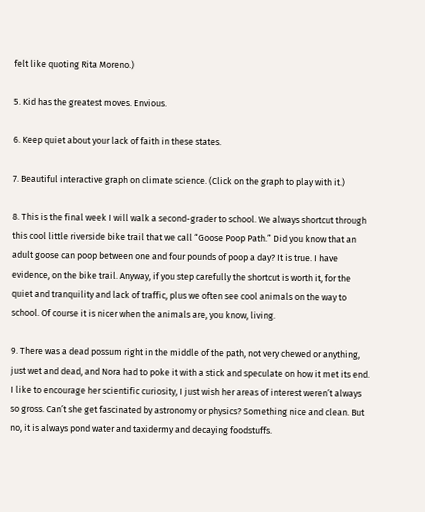felt like quoting Rita Moreno.)

5. Kid has the greatest moves. Envious.

6. Keep quiet about your lack of faith in these states.

7. Beautiful interactive graph on climate science. (Click on the graph to play with it.)

8. This is the final week I will walk a second-grader to school. We always shortcut through this cool little riverside bike trail that we call “Goose Poop Path.” Did you know that an adult goose can poop between one and four pounds of poop a day? It is true. I have evidence, on the bike trail. Anyway, if you step carefully the shortcut is worth it, for the quiet and tranquility and lack of traffic, plus we often see cool animals on the way to school. Of course it is nicer when the animals are, you know, living.

9. There was a dead possum right in the middle of the path, not very chewed or anything, just wet and dead, and Nora had to poke it with a stick and speculate on how it met its end. I like to encourage her scientific curiosity, I just wish her areas of interest weren’t always so gross. Can’t she get fascinated by astronomy or physics? Something nice and clean. But no, it is always pond water and taxidermy and decaying foodstuffs.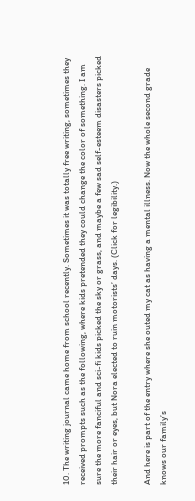10. The writing journal came home from school recently. Sometimes it was totally free writing, sometimes they received prompts such as the following, where kids pretended they could change the color of something. I am sure the more fanciful and sci-fi kids picked the sky or grass, and maybe a few sad self-esteem disasters picked their hair or eyes, but Nora elected to ruin motorists’ days. (Click for legibility.)

And here is part of the entry where she outed my cat as having a mental illness. Now the whole second grade knows our family’s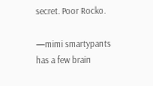secret. Poor Rocko.

—mimi smartypants has a few brain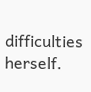difficulties herself.